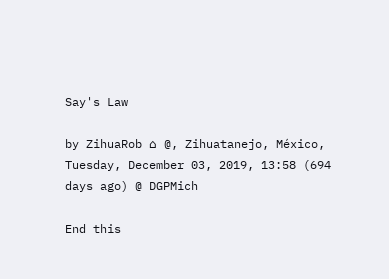Say's Law

by ZihuaRob ⌂ @, Zihuatanejo, México, Tuesday, December 03, 2019, 13:58 (694 days ago) @ DGPMich

End this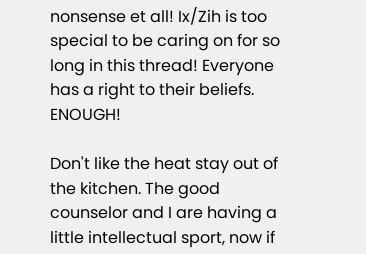nonsense et all! Ix/Zih is too special to be caring on for so long in this thread! Everyone has a right to their beliefs. ENOUGH!

Don't like the heat stay out of the kitchen. The good counselor and I are having a little intellectual sport, now if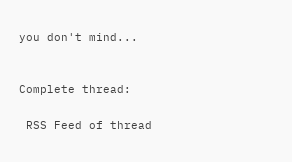you don't mind...


Complete thread:

 RSS Feed of thread